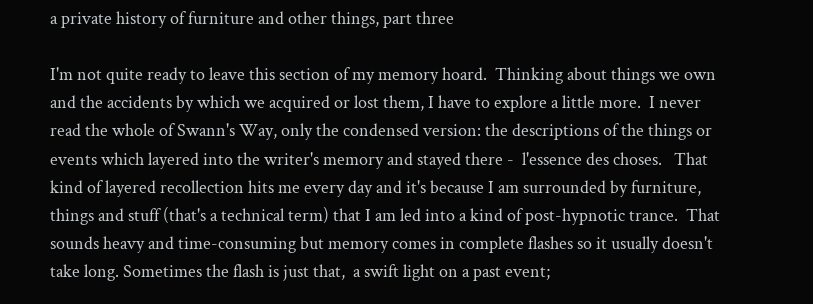a private history of furniture and other things, part three

I'm not quite ready to leave this section of my memory hoard.  Thinking about things we own and the accidents by which we acquired or lost them, I have to explore a little more.  I never read the whole of Swann's Way, only the condensed version: the descriptions of the things or events which layered into the writer's memory and stayed there -  l'essence des choses.   That kind of layered recollection hits me every day and it's because I am surrounded by furniture, things and stuff (that's a technical term) that I am led into a kind of post-hypnotic trance.  That sounds heavy and time-consuming but memory comes in complete flashes so it usually doesn't take long. Sometimes the flash is just that,  a swift light on a past event;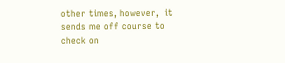other times, however,  it sends me off course to check on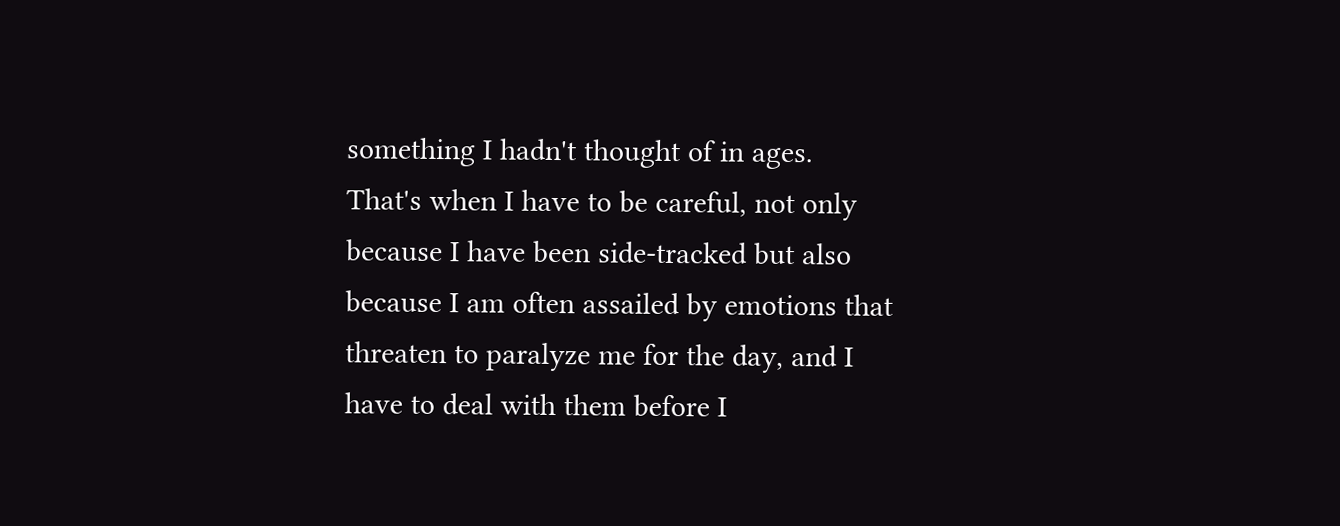something I hadn't thought of in ages.  That's when I have to be careful, not only because I have been side-tracked but also because I am often assailed by emotions that threaten to paralyze me for the day, and I have to deal with them before I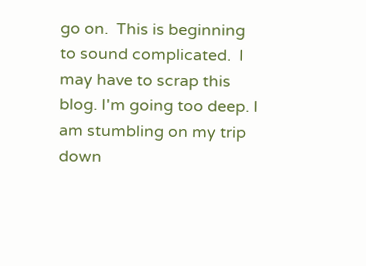go on.  This is beginning to sound complicated.  I may have to scrap this blog. I'm going too deep. I am stumbling on my trip down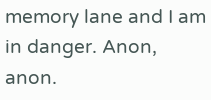memory lane and I am in danger. Anon, anon.